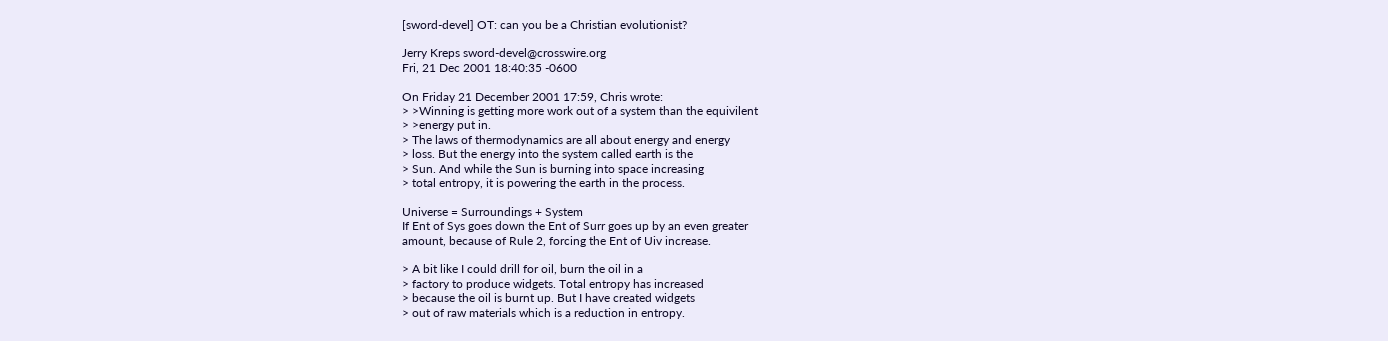[sword-devel] OT: can you be a Christian evolutionist?

Jerry Kreps sword-devel@crosswire.org
Fri, 21 Dec 2001 18:40:35 -0600

On Friday 21 December 2001 17:59, Chris wrote:
> >Winning is getting more work out of a system than the equivilent
> >energy put in.
> The laws of thermodynamics are all about energy and energy
> loss. But the energy into the system called earth is the
> Sun. And while the Sun is burning into space increasing
> total entropy, it is powering the earth in the process.

Universe = Surroundings + System
If Ent of Sys goes down the Ent of Surr goes up by an even greater
amount, because of Rule 2, forcing the Ent of Uiv increase.

> A bit like I could drill for oil, burn the oil in a
> factory to produce widgets. Total entropy has increased
> because the oil is burnt up. But I have created widgets
> out of raw materials which is a reduction in entropy.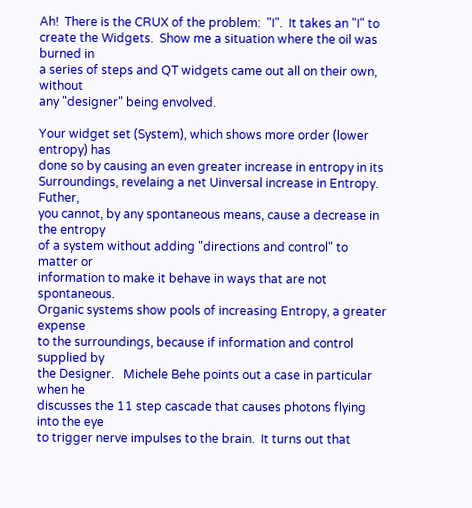Ah!  There is the CRUX of the problem:  "I".  It takes an "I" to
create the Widgets.  Show me a situation where the oil was burned in
a series of steps and QT widgets came out all on their own, without
any "designer" being envolved.

Your widget set (System), which shows more order (lower entropy) has
done so by causing an even greater increase in entropy in its
Surroundings, revelaing a net Uinversal increase in Entropy.  Futher,
you cannot, by any spontaneous means, cause a decrease in the entropy
of a system without adding "directions and control" to matter or
information to make it behave in ways that are not spontaneous.
Organic systems show pools of increasing Entropy, a greater expense
to the surroundings, because if information and control supplied by
the Designer.   Michele Behe points out a case in particular when he
discusses the 11 step cascade that causes photons flying into the eye
to trigger nerve impulses to the brain.  It turns out that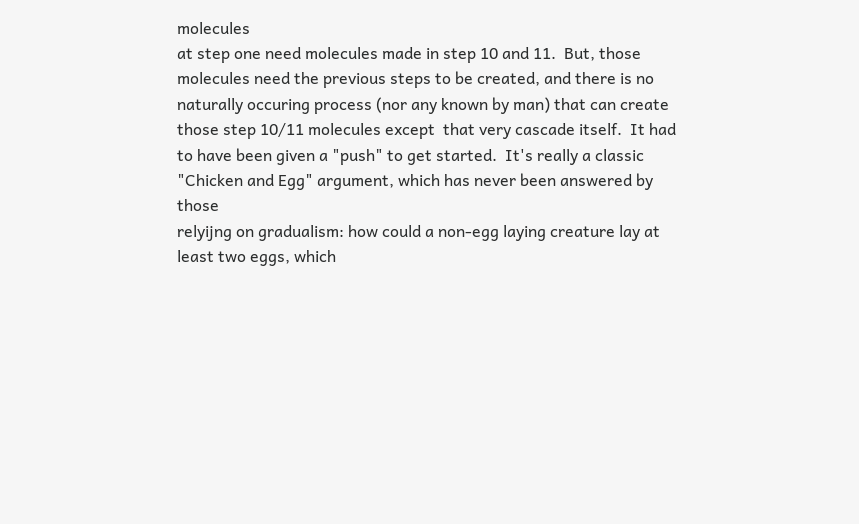molecules
at step one need molecules made in step 10 and 11.  But, those
molecules need the previous steps to be created, and there is no
naturally occuring process (nor any known by man) that can create
those step 10/11 molecules except  that very cascade itself.  It had
to have been given a "push" to get started.  It's really a classic
"Chicken and Egg" argument, which has never been answered by those
relyijng on gradualism: how could a non-egg laying creature lay at
least two eggs, which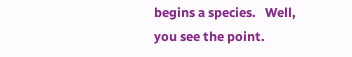begins a species.   Well, you see the point.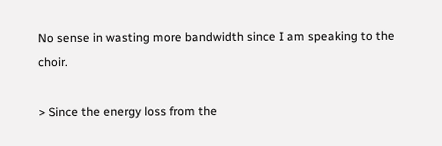No sense in wasting more bandwidth since I am speaking to the choir.

> Since the energy loss from the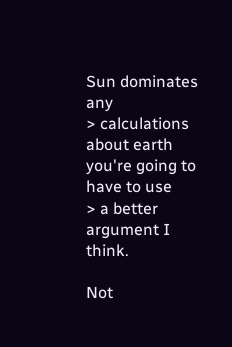Sun dominates any
> calculations about earth you're going to have to use
> a better argument I think.

Not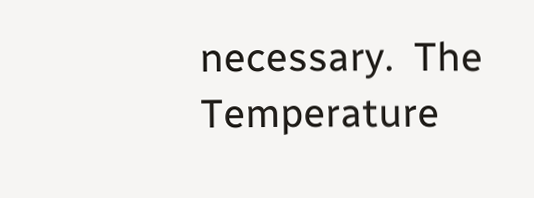necessary.  The Temperature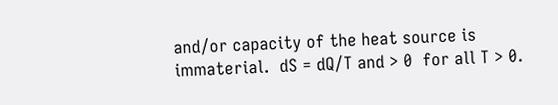and/or capacity of the heat source is
immaterial.  dS = dQ/T and > 0  for all T > 0.